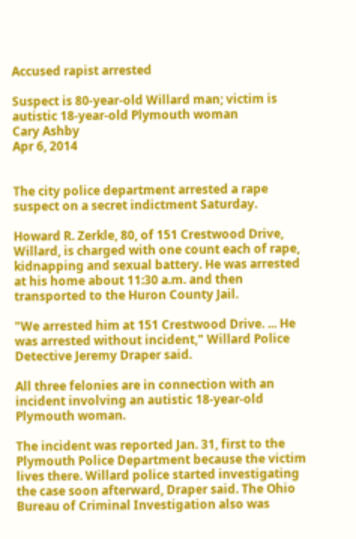Accused rapist arrested

Suspect is 80-year-old Willard man; victim is autistic 18-year-old Plymouth woman
Cary Ashby
Apr 6, 2014


The city police department arrested a rape suspect on a secret indictment Saturday.

Howard R. Zerkle, 80, of 151 Crestwood Drive, Willard, is charged with one count each of rape, kidnapping and sexual battery. He was arrested at his home about 11:30 a.m. and then transported to the Huron County Jail.

"We arrested him at 151 Crestwood Drive. ... He was arrested without incident," Willard Police Detective Jeremy Draper said.

All three felonies are in connection with an incident involving an autistic 18-year-old Plymouth woman.

The incident was reported Jan. 31, first to the Plymouth Police Department because the victim lives there. Willard police started investigating the case soon afterward, Draper said. The Ohio Bureau of Criminal Investigation also was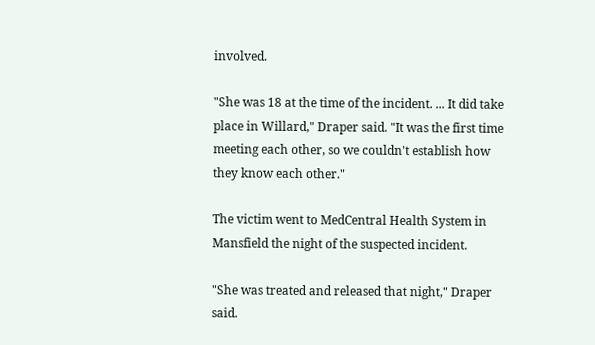involved.

"She was 18 at the time of the incident. ... It did take place in Willard," Draper said. "It was the first time meeting each other, so we couldn't establish how they know each other."

The victim went to MedCentral Health System in Mansfield the night of the suspected incident.

"She was treated and released that night," Draper said.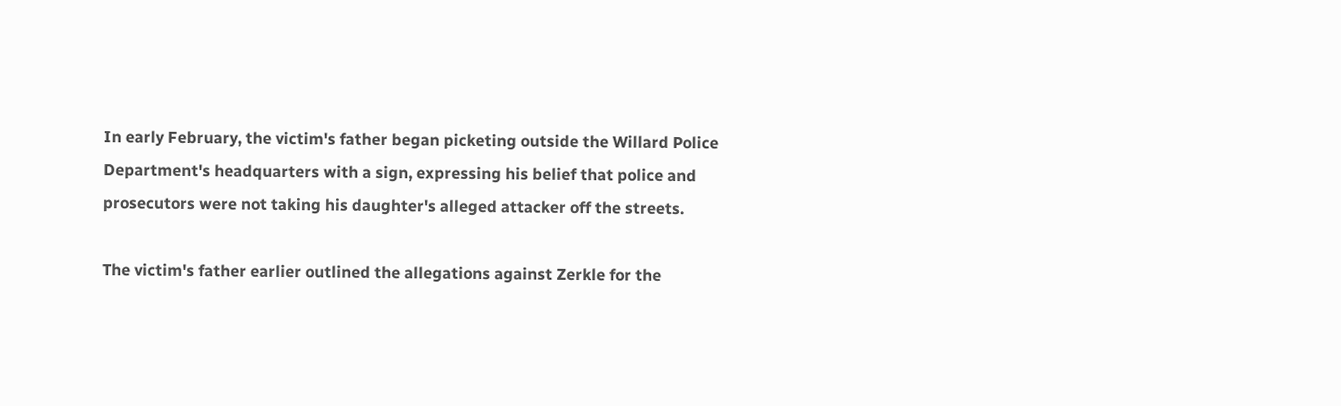In early February, the victim's father began picketing outside the Willard Police Department's headquarters with a sign, expressing his belief that police and prosecutors were not taking his daughter's alleged attacker off the streets.

The victim's father earlier outlined the allegations against Zerkle for the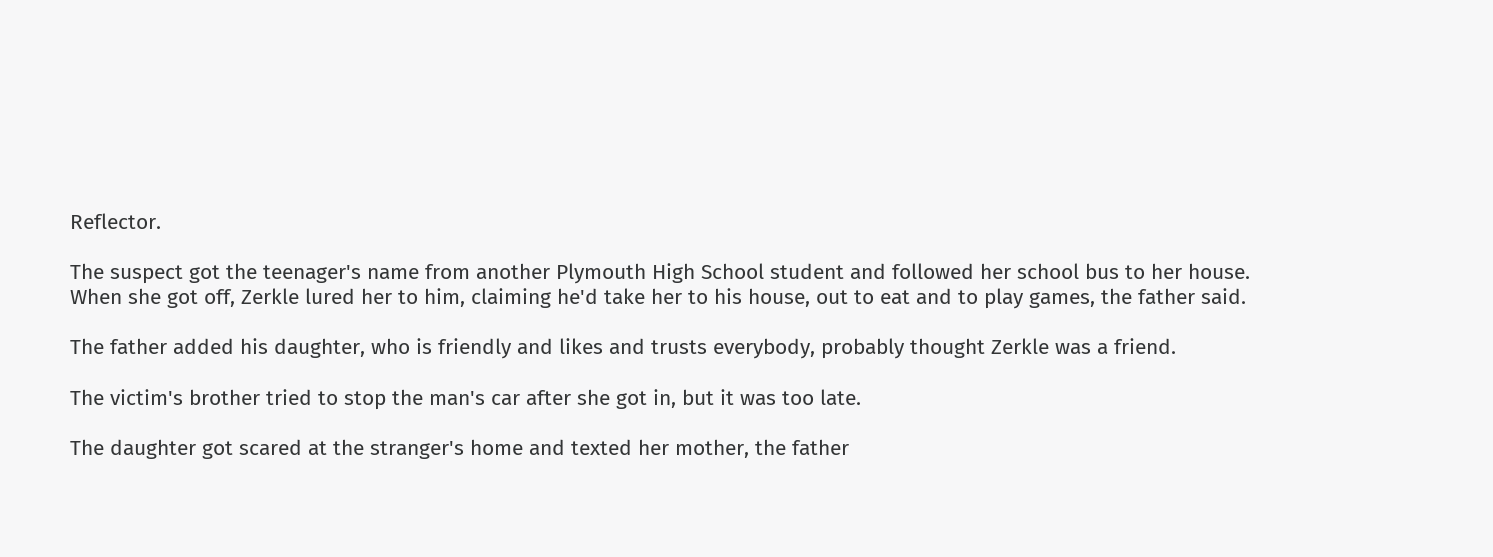Reflector.

The suspect got the teenager's name from another Plymouth High School student and followed her school bus to her house. When she got off, Zerkle lured her to him, claiming he'd take her to his house, out to eat and to play games, the father said.

The father added his daughter, who is friendly and likes and trusts everybody, probably thought Zerkle was a friend.

The victim's brother tried to stop the man's car after she got in, but it was too late.

The daughter got scared at the stranger's home and texted her mother, the father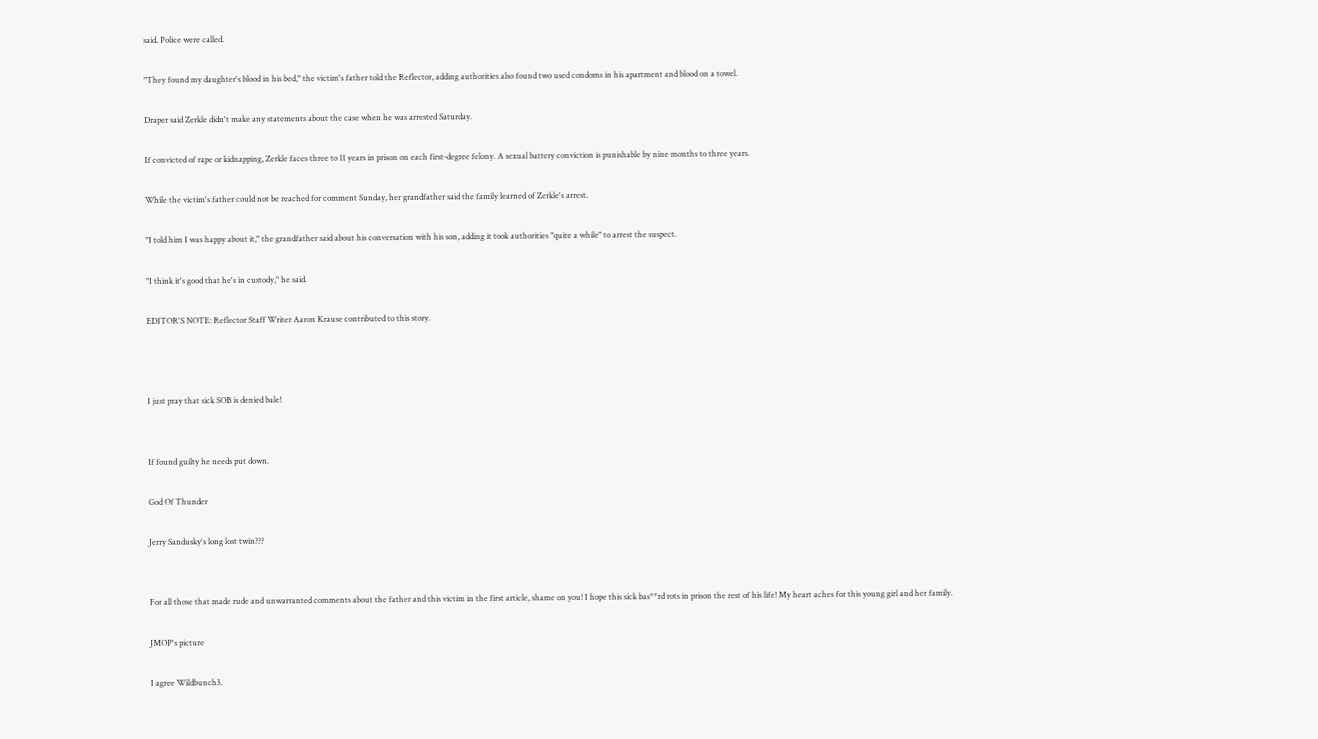said. Police were called.

"They found my daughter's blood in his bed," the victim's father told the Reflector, adding authorities also found two used condoms in his apartment and blood on a towel.

Draper said Zerkle didn't make any statements about the case when he was arrested Saturday.

If convicted of rape or kidnapping, Zerkle faces three to 11 years in prison on each first-degree felony. A sexual battery conviction is punishable by nine months to three years.

While the victim's father could not be reached for comment Sunday, her grandfather said the family learned of Zerkle's arrest.

"I told him I was happy about it," the grandfather said about his conversation with his son, adding it took authorities "quite a while" to arrest the suspect.

"I think it's good that he's in custody," he said.

EDITOR'S NOTE: Reflector Staff Writer Aaron Krause contributed to this story.



I just pray that sick SOB is denied bale!


If found guilty he needs put down.

God Of Thunder

Jerry Sandusky's long lost twin???


For all those that made rude and unwarranted comments about the father and this victim in the first article, shame on you! I hope this sick bas**rd rots in prison the rest of his life! My heart aches for this young girl and her family.

JMOP's picture

I agree Wildbunch3.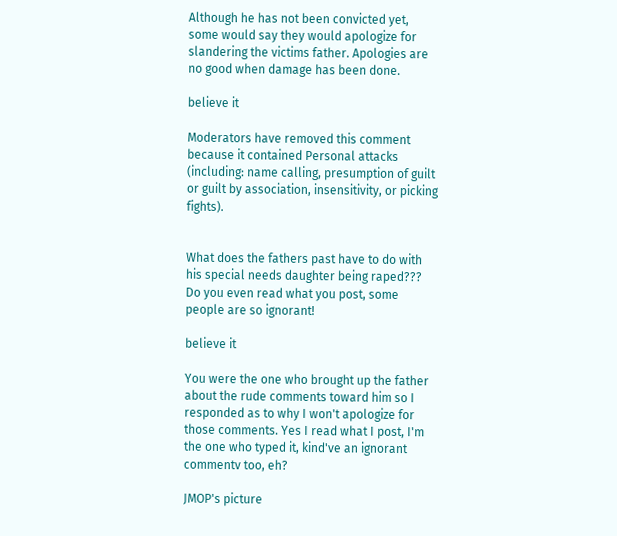Although he has not been convicted yet, some would say they would apologize for slandering the victims father. Apologies are no good when damage has been done.

believe it

Moderators have removed this comment because it contained Personal attacks (including: name calling, presumption of guilt or guilt by association, insensitivity, or picking fights).


What does the fathers past have to do with his special needs daughter being raped??? Do you even read what you post, some people are so ignorant!

believe it

You were the one who brought up the father about the rude comments toward him so I responded as to why I won't apologize for those comments. Yes I read what I post, I'm the one who typed it, kind've an ignorant commentv too, eh?

JMOP's picture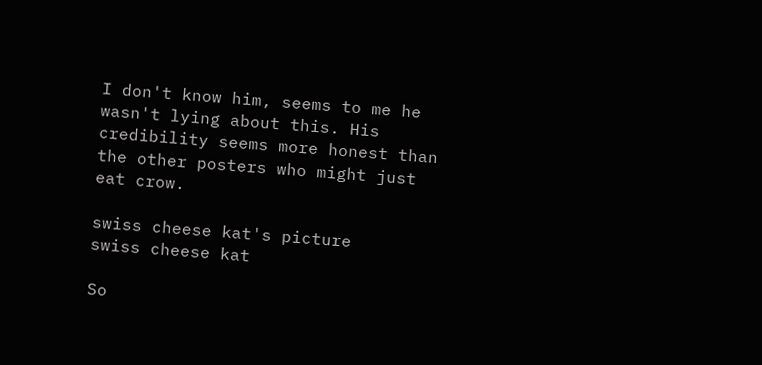I don't know him, seems to me he wasn't lying about this. His credibility seems more honest than the other posters who might just eat crow.

swiss cheese kat's picture
swiss cheese kat

So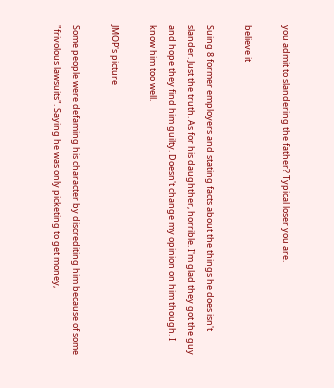you admit to slandering the father? Typical loser you are.

believe it

Suing 8 former employers and stating facts about the things he does isn't slander. Just the truth. As for his daughther, horrible. I'm glad they got the guy and hope they find him guilty. Doesn't change my opinion on him though. I know him too well.

JMOP's picture

Some people were defaming his character by discrediting him because of some "frivolous lawsuits". Saying he was only picketing to get money,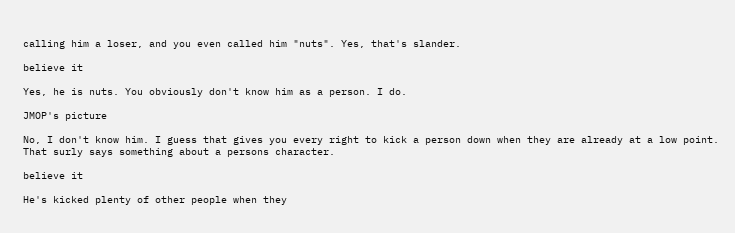calling him a loser, and you even called him "nuts". Yes, that's slander.

believe it

Yes, he is nuts. You obviously don't know him as a person. I do.

JMOP's picture

No, I don't know him. I guess that gives you every right to kick a person down when they are already at a low point. That surly says something about a persons character.

believe it

He's kicked plenty of other people when they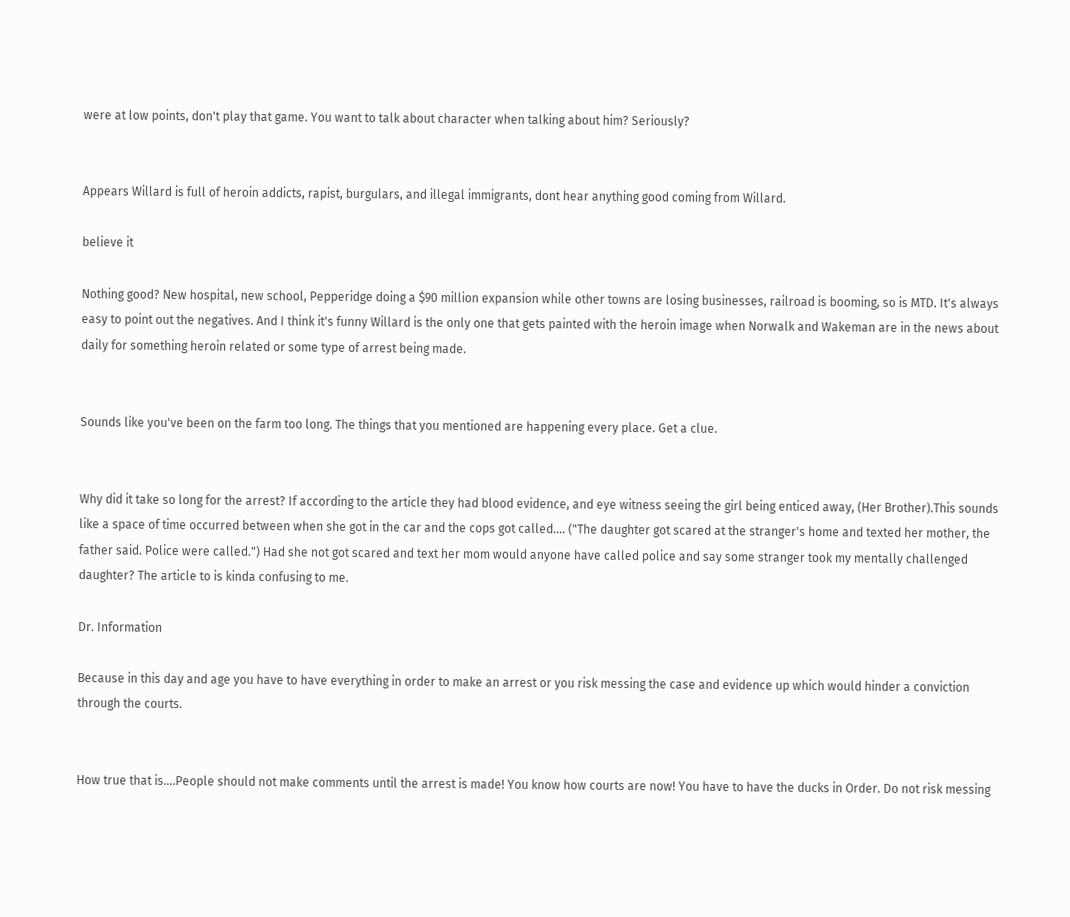were at low points, don't play that game. You want to talk about character when talking about him? Seriously?


Appears Willard is full of heroin addicts, rapist, burgulars, and illegal immigrants, dont hear anything good coming from Willard.

believe it

Nothing good? New hospital, new school, Pepperidge doing a $90 million expansion while other towns are losing businesses, railroad is booming, so is MTD. It's always easy to point out the negatives. And I think it's funny Willard is the only one that gets painted with the heroin image when Norwalk and Wakeman are in the news about daily for something heroin related or some type of arrest being made.


Sounds like you've been on the farm too long. The things that you mentioned are happening every place. Get a clue.


Why did it take so long for the arrest? If according to the article they had blood evidence, and eye witness seeing the girl being enticed away, (Her Brother).This sounds like a space of time occurred between when she got in the car and the cops got called.... ("The daughter got scared at the stranger's home and texted her mother, the father said. Police were called.") Had she not got scared and text her mom would anyone have called police and say some stranger took my mentally challenged daughter? The article to is kinda confusing to me.

Dr. Information

Because in this day and age you have to have everything in order to make an arrest or you risk messing the case and evidence up which would hinder a conviction through the courts.


How true that is....People should not make comments until the arrest is made! You know how courts are now! You have to have the ducks in Order. Do not risk messing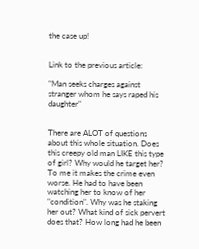the case up!


Link to the previous article:

"Man seeks charges against stranger whom he says raped his daughter"


There are ALOT of questions about this whole situation. Does this creepy old man LIKE this type of girl? Why would he target her? To me it makes the crime even worse. He had to have been watching her to know of her "condition". Why was he staking her out? What kind of sick pervert does that? How long had he been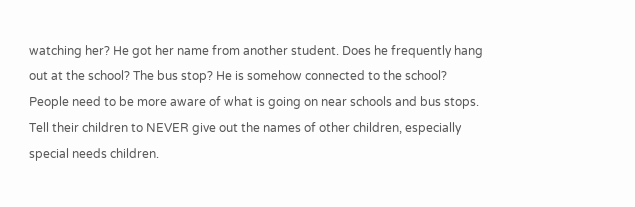watching her? He got her name from another student. Does he frequently hang out at the school? The bus stop? He is somehow connected to the school? People need to be more aware of what is going on near schools and bus stops. Tell their children to NEVER give out the names of other children, especially special needs children.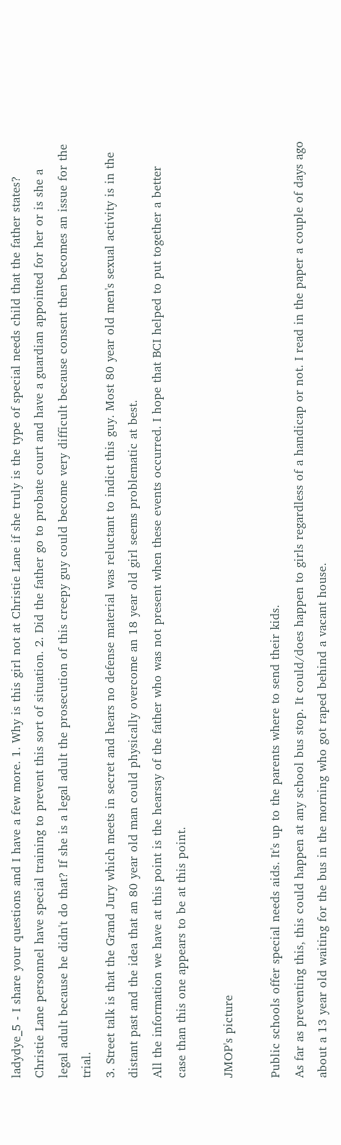ladydye_5 - I share your questions and I have a few more. 1. Why is this girl not at Christie Lane if she truly is the type of special needs child that the father states? Christie Lane personnel have special training to prevent this sort of situation. 2. Did the father go to probate court and have a guardian appointed for her or is she a legal adult because he didn't do that? If she is a legal adult the prosecution of this creepy guy could become very difficult because consent then becomes an issue for the trial.
3. Street talk is that the Grand Jury which meets in secret and hears no defense material was reluctant to indict this guy. Most 80 year old men's sexual activity is in the distant past and the idea that an 80 year old man could physically overcome an 18 year old girl seems problematic at best.
All the information we have at this point is the hearsay of the father who was not present when these events occurred. I hope that BCI helped to put together a better case than this one appears to be at this point.

JMOP's picture

Public schools offer special needs aids. It's up to the parents where to send their kids.
As far as preventing this, this could happen at any school bus stop. It could/does happen to girls regardless of a handicap or not. I read in the paper a couple of days ago about a 13 year old waiting for the bus in the morning who got raped behind a vacant house.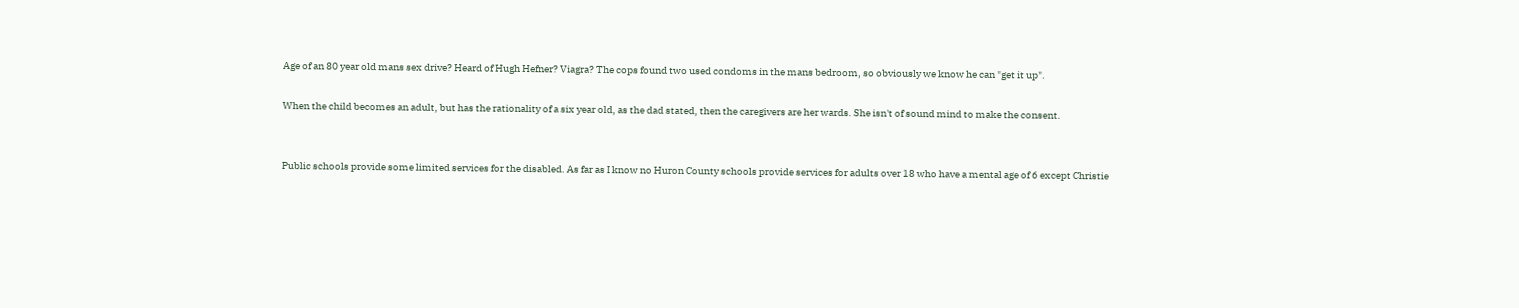Age of an 80 year old mans sex drive? Heard of Hugh Hefner? Viagra? The cops found two used condoms in the mans bedroom, so obviously we know he can "get it up".

When the child becomes an adult, but has the rationality of a six year old, as the dad stated, then the caregivers are her wards. She isn't of sound mind to make the consent.


Public schools provide some limited services for the disabled. As far as I know no Huron County schools provide services for adults over 18 who have a mental age of 6 except Christie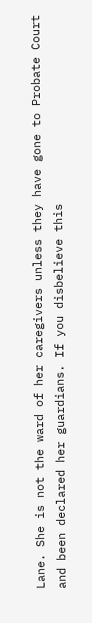Lane. She is not the ward of her caregivers unless they have gone to Probate Court and been declared her guardians. If you disbelieve this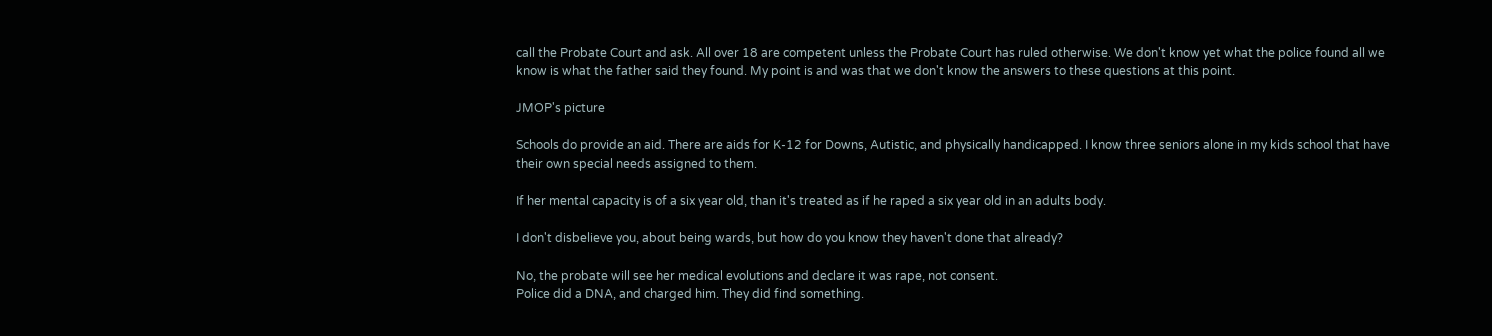call the Probate Court and ask. All over 18 are competent unless the Probate Court has ruled otherwise. We don't know yet what the police found all we know is what the father said they found. My point is and was that we don't know the answers to these questions at this point.

JMOP's picture

Schools do provide an aid. There are aids for K-12 for Downs, Autistic, and physically handicapped. I know three seniors alone in my kids school that have their own special needs assigned to them.

If her mental capacity is of a six year old, than it's treated as if he raped a six year old in an adults body.

I don't disbelieve you, about being wards, but how do you know they haven't done that already?

No, the probate will see her medical evolutions and declare it was rape, not consent.
Police did a DNA, and charged him. They did find something.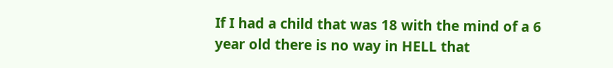If I had a child that was 18 with the mind of a 6 year old there is no way in HELL that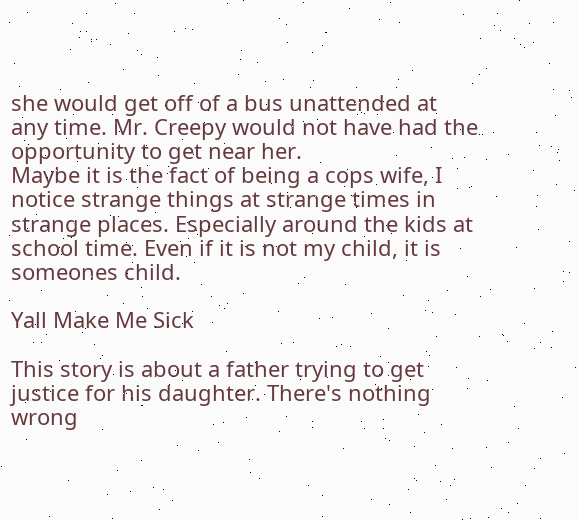she would get off of a bus unattended at any time. Mr. Creepy would not have had the opportunity to get near her.
Maybe it is the fact of being a cops wife, I notice strange things at strange times in strange places. Especially around the kids at school time. Even if it is not my child, it is someones child.

Yall Make Me Sick

This story is about a father trying to get justice for his daughter. There's nothing wrong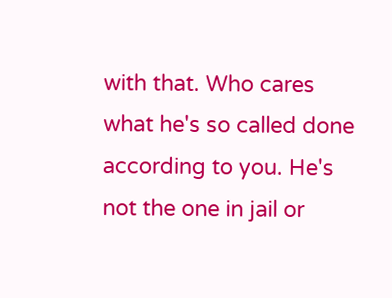with that. Who cares what he's so called done according to you. He's not the one in jail or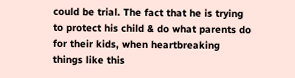could be trial. The fact that he is trying to protect his child & do what parents do for their kids, when heartbreaking things like this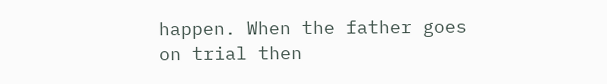happen. When the father goes on trial then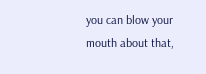you can blow your mouth about that,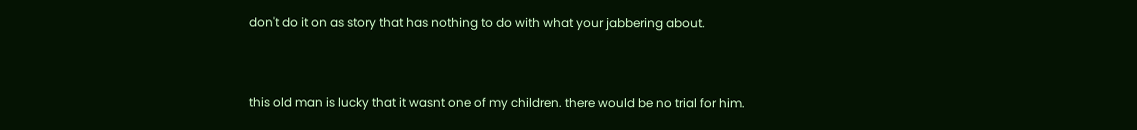don't do it on as story that has nothing to do with what your jabbering about.


this old man is lucky that it wasnt one of my children. there would be no trial for him.